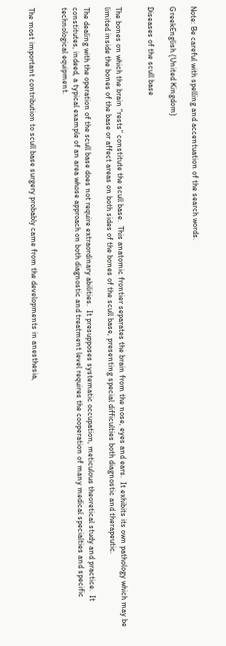Note: Be careful with spelling and accentuation of the search words.

GreekEnglish (United Kingdom)

Diseases of the scull base


The bones on which the brain “rests” constitute the scull base.  This anatomic frontier separates the brain from the nose, eyes and ears.  It exhibits its own pathology which may be limited inside the bones of the base or affect areas on both sides of the bones of the scull base, presenting special difficulties both diagnostic and therapeutic.

The dealing with the operation of the scull base does not require extraordinary abilities.  It presupposes systematic occupation, meticulous theoretical study and practice.  It constitutes, indeed, a typical example of an area whose approach on both diagnostic and treatment level requires the cooperation of many medical specialties and specific technological equipment.


The most important contribution to scull base surgery probably came from the developments in anesthesia,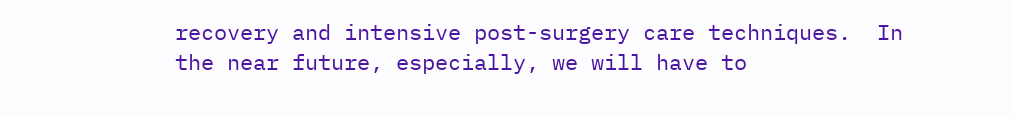recovery and intensive post-surgery care techniques.  In the near future, especially, we will have to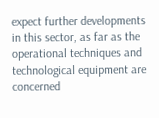expect further developments in this sector, as far as the operational techniques and technological equipment are concerned